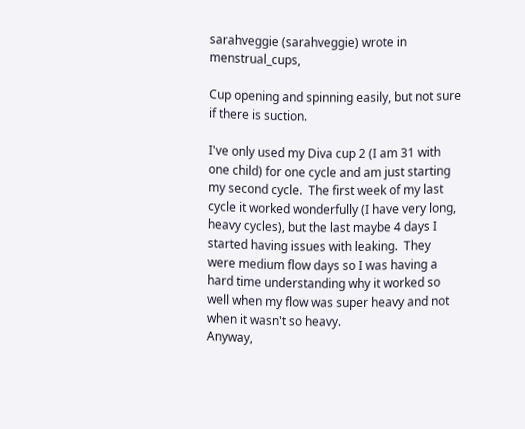sarahveggie (sarahveggie) wrote in menstrual_cups,

Cup opening and spinning easily, but not sure if there is suction.

I've only used my Diva cup 2 (I am 31 with one child) for one cycle and am just starting my second cycle.  The first week of my last cycle it worked wonderfully (I have very long, heavy cycles), but the last maybe 4 days I started having issues with leaking.  They were medium flow days so I was having a hard time understanding why it worked so well when my flow was super heavy and not when it wasn't so heavy.
Anyway,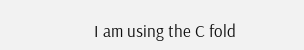I am using the C fold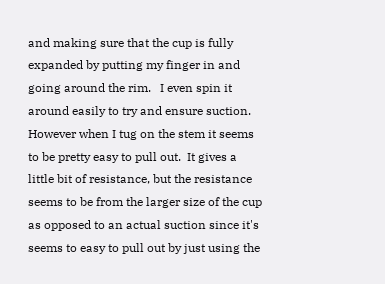and making sure that the cup is fully expanded by putting my finger in and going around the rim.   I even spin it around easily to try and ensure suction.  However when I tug on the stem it seems to be pretty easy to pull out.  It gives a little bit of resistance, but the resistance seems to be from the larger size of the cup as opposed to an actual suction since it's seems to easy to pull out by just using the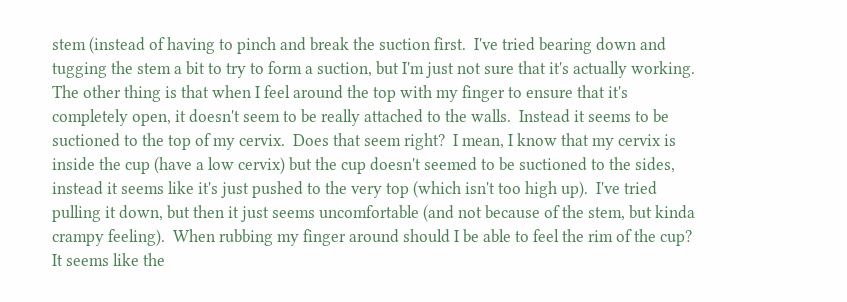stem (instead of having to pinch and break the suction first.  I've tried bearing down and tugging the stem a bit to try to form a suction, but I'm just not sure that it's actually working.
The other thing is that when I feel around the top with my finger to ensure that it's completely open, it doesn't seem to be really attached to the walls.  Instead it seems to be suctioned to the top of my cervix.  Does that seem right?  I mean, I know that my cervix is inside the cup (have a low cervix) but the cup doesn't seemed to be suctioned to the sides, instead it seems like it's just pushed to the very top (which isn't too high up).  I've tried pulling it down, but then it just seems uncomfortable (and not because of the stem, but kinda crampy feeling).  When rubbing my finger around should I be able to feel the rim of the cup?  It seems like the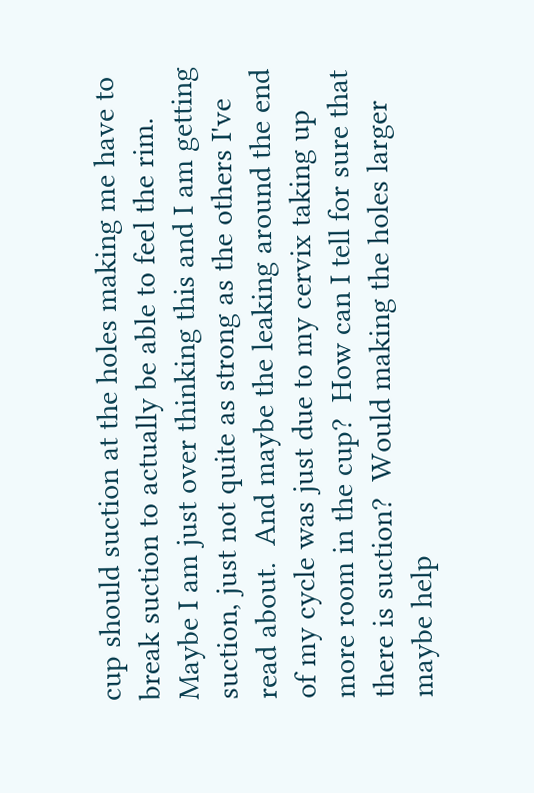cup should suction at the holes making me have to break suction to actually be able to feel the rim.
Maybe I am just over thinking this and I am getting suction, just not quite as strong as the others I've read about.  And maybe the leaking around the end of my cycle was just due to my cervix taking up more room in the cup?  How can I tell for sure that there is suction?  Would making the holes larger maybe help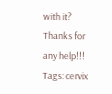with it?
Thanks for any help!!!
Tags: cervix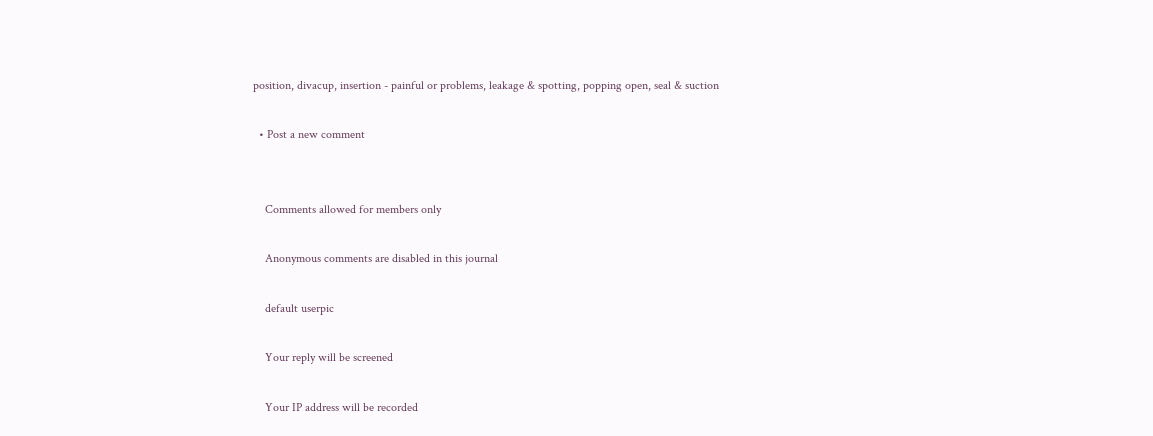position, divacup, insertion - painful or problems, leakage & spotting, popping open, seal & suction

  • Post a new comment


    Comments allowed for members only

    Anonymous comments are disabled in this journal

    default userpic

    Your reply will be screened

    Your IP address will be recorded